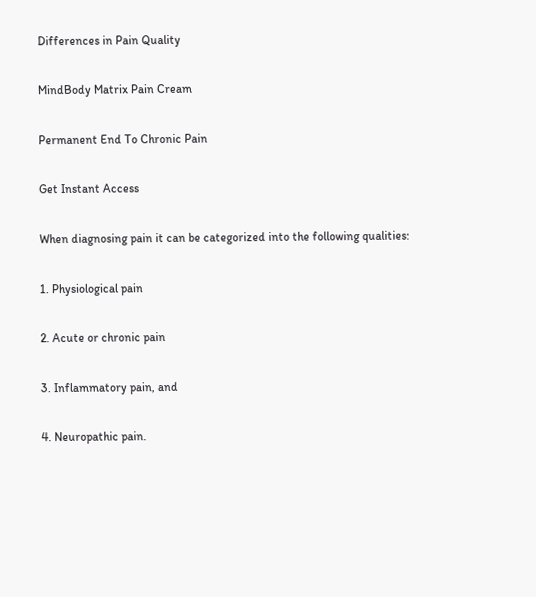Differences in Pain Quality

MindBody Matrix Pain Cream

Permanent End To Chronic Pain

Get Instant Access

When diagnosing pain it can be categorized into the following qualities:

1. Physiological pain

2. Acute or chronic pain

3. Inflammatory pain, and

4. Neuropathic pain.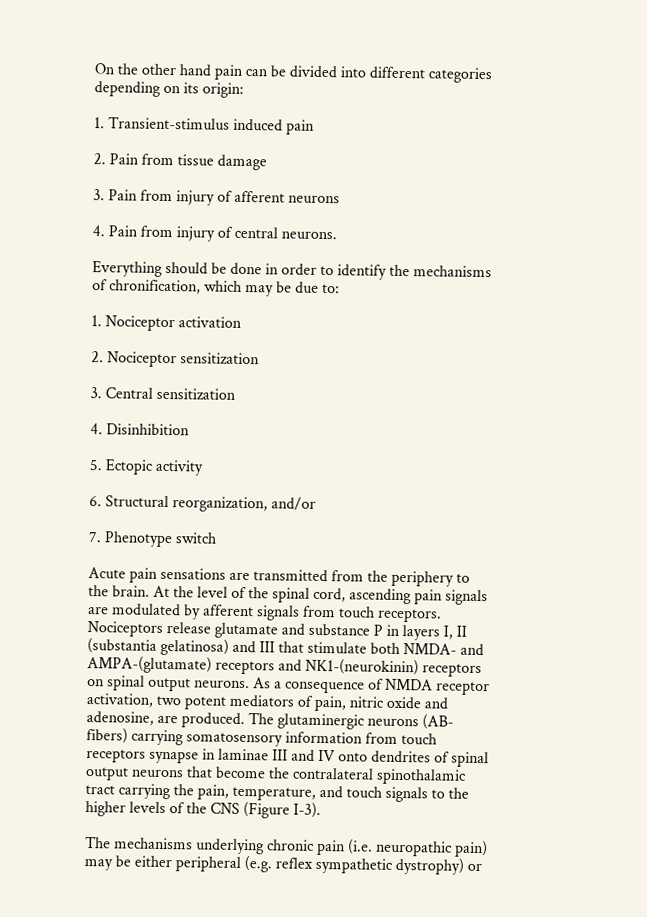On the other hand pain can be divided into different categories depending on its origin:

1. Transient-stimulus induced pain

2. Pain from tissue damage

3. Pain from injury of afferent neurons

4. Pain from injury of central neurons.

Everything should be done in order to identify the mechanisms of chronification, which may be due to:

1. Nociceptor activation

2. Nociceptor sensitization

3. Central sensitization

4. Disinhibition

5. Ectopic activity

6. Structural reorganization, and/or

7. Phenotype switch

Acute pain sensations are transmitted from the periphery to the brain. At the level of the spinal cord, ascending pain signals are modulated by afferent signals from touch receptors. Nociceptors release glutamate and substance P in layers I, II (substantia gelatinosa) and III that stimulate both NMDA- and AMPA-(glutamate) receptors and NK1-(neurokinin) receptors on spinal output neurons. As a consequence of NMDA receptor activation, two potent mediators of pain, nitric oxide and adenosine, are produced. The glutaminergic neurons (AB-fibers) carrying somatosensory information from touch receptors synapse in laminae III and IV onto dendrites of spinal output neurons that become the contralateral spinothalamic tract carrying the pain, temperature, and touch signals to the higher levels of the CNS (Figure I-3).

The mechanisms underlying chronic pain (i.e. neuropathic pain) may be either peripheral (e.g. reflex sympathetic dystrophy) or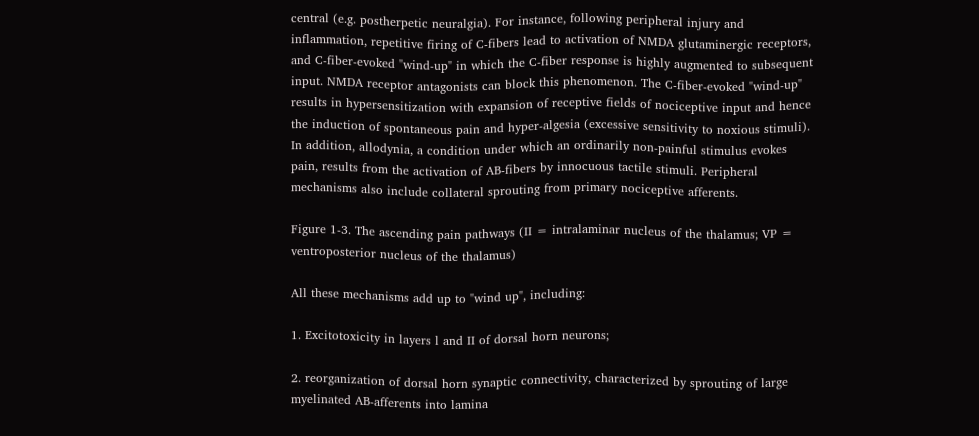central (e.g. postherpetic neuralgia). For instance, following peripheral injury and inflammation, repetitive firing of C-fibers lead to activation of NMDA glutaminergic receptors, and C-fiber-evoked "wind-up" in which the C-fiber response is highly augmented to subsequent input. NMDA receptor antagonists can block this phenomenon. The C-fiber-evoked "wind-up" results in hypersensitization with expansion of receptive fields of nociceptive input and hence the induction of spontaneous pain and hyper-algesia (excessive sensitivity to noxious stimuli). In addition, allodynia, a condition under which an ordinarily non-painful stimulus evokes pain, results from the activation of AB-fibers by innocuous tactile stimuli. Peripheral mechanisms also include collateral sprouting from primary nociceptive afferents.

Figure 1-3. The ascending pain pathways (II = intralaminar nucleus of the thalamus; VP = ventroposterior nucleus of the thalamus)

All these mechanisms add up to "wind up", including:

1. Excitotoxicity in layers l and II of dorsal horn neurons;

2. reorganization of dorsal horn synaptic connectivity, characterized by sprouting of large myelinated AB-afferents into lamina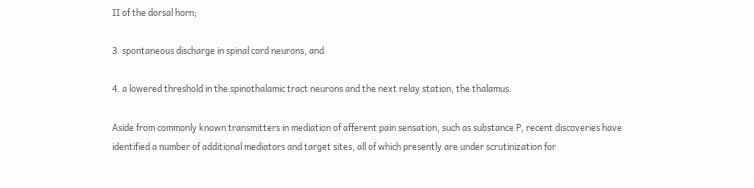II of the dorsal horn;

3. spontaneous discharge in spinal cord neurons, and

4. a lowered threshold in the spinothalamic tract neurons and the next relay station, the thalamus.

Aside from commonly known transmitters in mediation of afferent pain sensation, such as substance P, recent discoveries have identified a number of additional mediators and target sites, all of which presently are under scrutinization for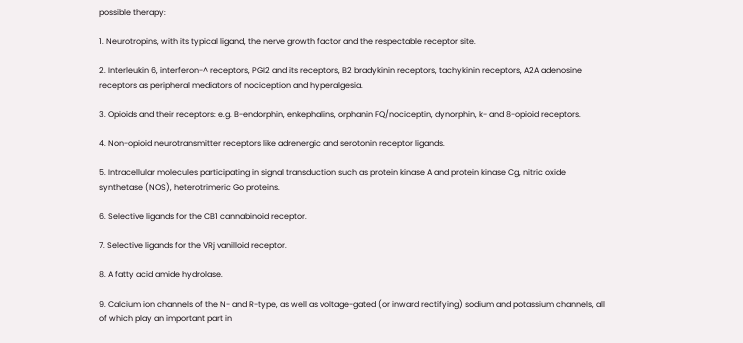possible therapy:

1. Neurotropins, with its typical ligand, the nerve growth factor and the respectable receptor site.

2. Interleukin 6, interferon-^ receptors, PGI2 and its receptors, B2 bradykinin receptors, tachykinin receptors, A2A adenosine receptors as peripheral mediators of nociception and hyperalgesia.

3. Opioids and their receptors: e.g. B-endorphin, enkephalins, orphanin FQ/nociceptin, dynorphin, k- and 8-opioid receptors.

4. Non-opioid neurotransmitter receptors like adrenergic and serotonin receptor ligands.

5. Intracellular molecules participating in signal transduction such as protein kinase A and protein kinase Cg, nitric oxide synthetase (NOS), heterotrimeric Go proteins.

6. Selective ligands for the CB1 cannabinoid receptor.

7. Selective ligands for the VRj vanilloid receptor.

8. A fatty acid amide hydrolase.

9. Calcium ion channels of the N- and R-type, as well as voltage-gated (or inward rectifying) sodium and potassium channels, all of which play an important part in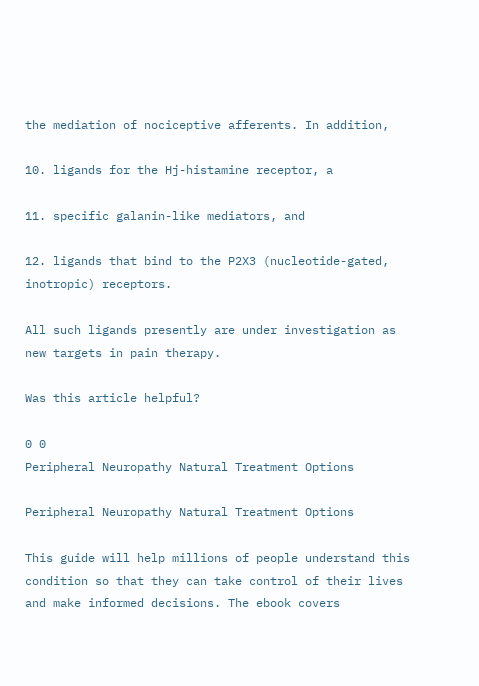the mediation of nociceptive afferents. In addition,

10. ligands for the Hj-histamine receptor, a

11. specific galanin-like mediators, and

12. ligands that bind to the P2X3 (nucleotide-gated, inotropic) receptors.

All such ligands presently are under investigation as new targets in pain therapy.

Was this article helpful?

0 0
Peripheral Neuropathy Natural Treatment Options

Peripheral Neuropathy Natural Treatment Options

This guide will help millions of people understand this condition so that they can take control of their lives and make informed decisions. The ebook covers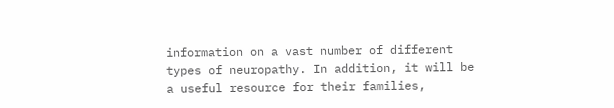information on a vast number of different types of neuropathy. In addition, it will be a useful resource for their families,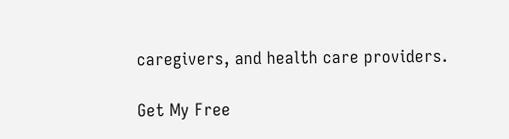caregivers, and health care providers.

Get My Free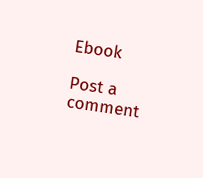Ebook

Post a comment